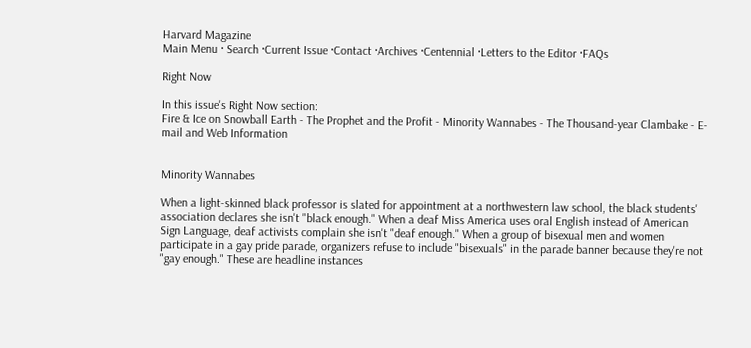Harvard Magazine
Main Menu · Search ·Current Issue ·Contact ·Archives ·Centennial ·Letters to the Editor ·FAQs

Right Now

In this issue's Right Now section:
Fire & Ice on Snowball Earth - The Prophet and the Profit - Minority Wannabes - The Thousand-year Clambake - E-mail and Web Information


Minority Wannabes

When a light-skinned black professor is slated for appointment at a northwestern law school, the black students' association declares she isn't "black enough." When a deaf Miss America uses oral English instead of American Sign Language, deaf activists complain she isn't "deaf enough." When a group of bisexual men and women participate in a gay pride parade, organizers refuse to include "bisexuals" in the parade banner because they're not "gay enough." These are headline instances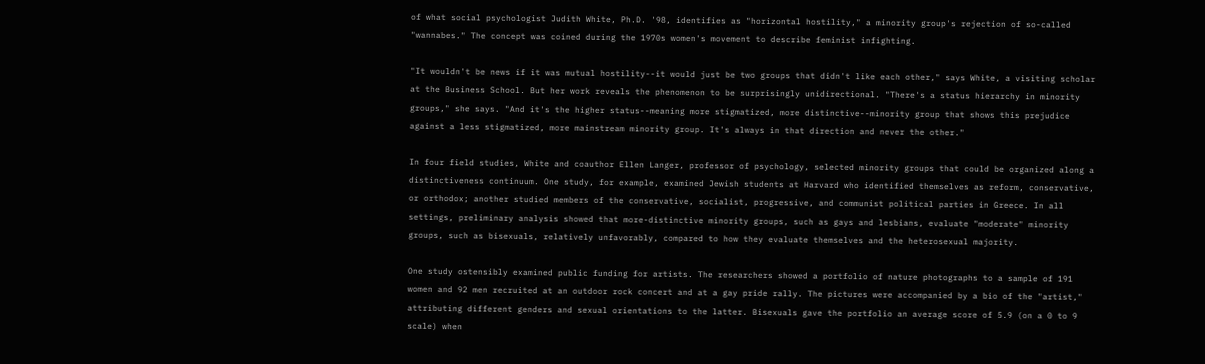of what social psychologist Judith White, Ph.D. '98, identifies as "horizontal hostility," a minority group's rejection of so-called "wannabes." The concept was coined during the 1970s women's movement to describe feminist infighting.

"It wouldn't be news if it was mutual hostility--it would just be two groups that didn't like each other," says White, a visiting scholar at the Business School. But her work reveals the phenomenon to be surprisingly unidirectional. "There's a status hierarchy in minority groups," she says. "And it's the higher status--meaning more stigmatized, more distinctive--minority group that shows this prejudice against a less stigmatized, more mainstream minority group. It's always in that direction and never the other."

In four field studies, White and coauthor Ellen Langer, professor of psychology, selected minority groups that could be organized along a distinctiveness continuum. One study, for example, examined Jewish students at Harvard who identified themselves as reform, conservative, or orthodox; another studied members of the conservative, socialist, progressive, and communist political parties in Greece. In all settings, preliminary analysis showed that more-distinctive minority groups, such as gays and lesbians, evaluate "moderate" minority groups, such as bisexuals, relatively unfavorably, compared to how they evaluate themselves and the heterosexual majority.

One study ostensibly examined public funding for artists. The researchers showed a portfolio of nature photographs to a sample of 191 women and 92 men recruited at an outdoor rock concert and at a gay pride rally. The pictures were accompanied by a bio of the "artist," attributing different genders and sexual orientations to the latter. Bisexuals gave the portfolio an average score of 5.9 (on a 0 to 9 scale) when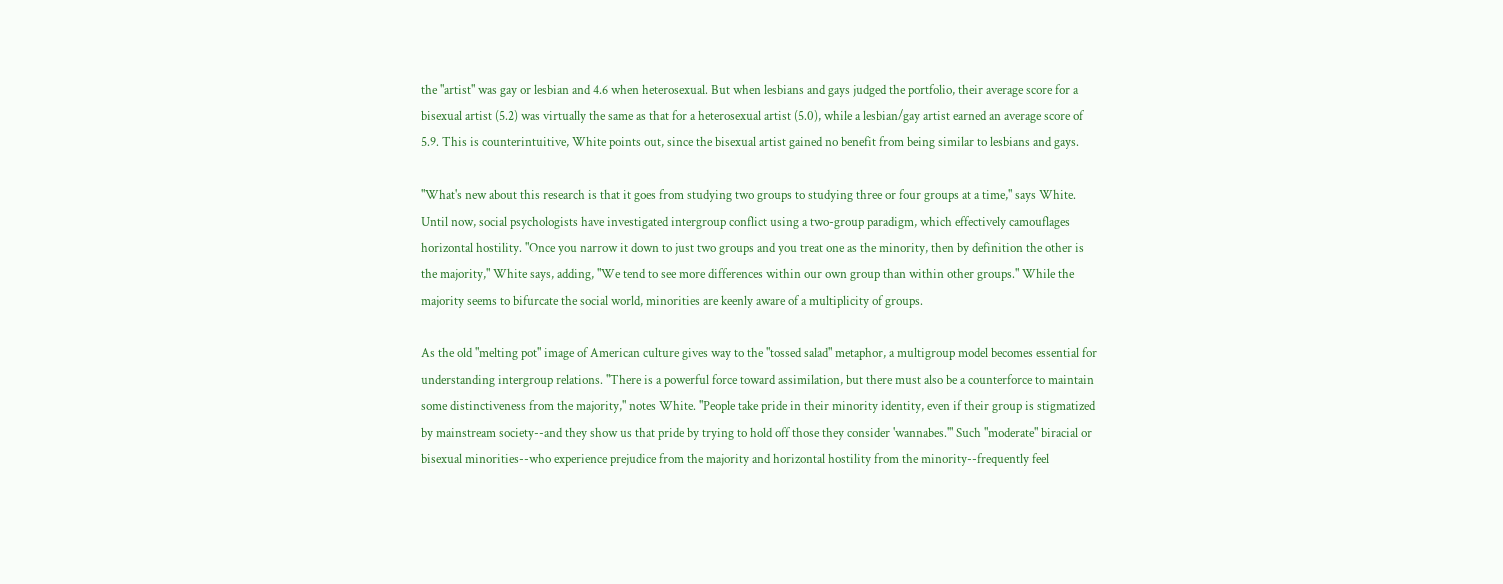the "artist" was gay or lesbian and 4.6 when heterosexual. But when lesbians and gays judged the portfolio, their average score for a bisexual artist (5.2) was virtually the same as that for a heterosexual artist (5.0), while a lesbian/gay artist earned an average score of 5.9. This is counterintuitive, White points out, since the bisexual artist gained no benefit from being similar to lesbians and gays.

"What's new about this research is that it goes from studying two groups to studying three or four groups at a time," says White. Until now, social psychologists have investigated intergroup conflict using a two-group paradigm, which effectively camouflages horizontal hostility. "Once you narrow it down to just two groups and you treat one as the minority, then by definition the other is the majority," White says, adding, "We tend to see more differences within our own group than within other groups." While the majority seems to bifurcate the social world, minorities are keenly aware of a multiplicity of groups.

As the old "melting pot" image of American culture gives way to the "tossed salad" metaphor, a multigroup model becomes essential for understanding intergroup relations. "There is a powerful force toward assimilation, but there must also be a counterforce to maintain some distinctiveness from the majority," notes White. "People take pride in their minority identity, even if their group is stigmatized by mainstream society--and they show us that pride by trying to hold off those they consider 'wannabes.'" Such "moderate" biracial or bisexual minorities--who experience prejudice from the majority and horizontal hostility from the minority--frequently feel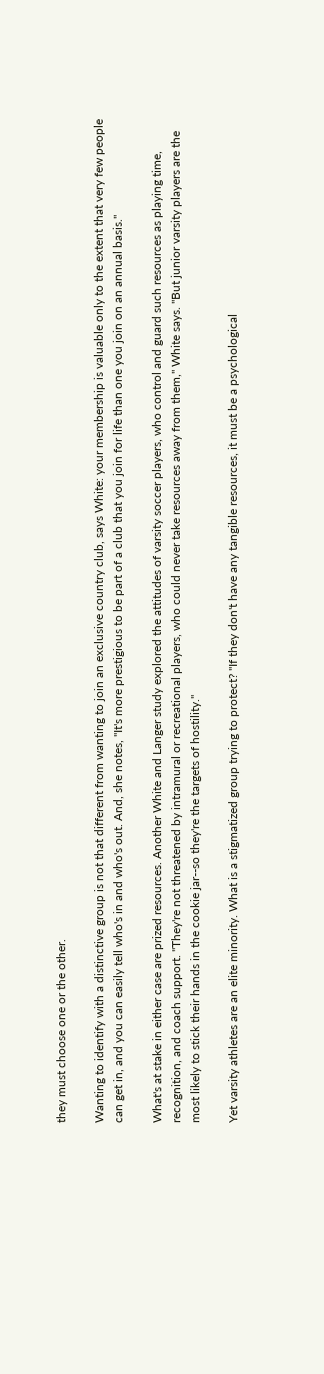they must choose one or the other.

Wanting to identify with a distinctive group is not that different from wanting to join an exclusive country club, says White: your membership is valuable only to the extent that very few people can get in, and you can easily tell who's in and who's out. And, she notes, "It's more prestigious to be part of a club that you join for life than one you join on an annual basis."

What's at stake in either case are prized resources. Another White and Langer study explored the attitudes of varsity soccer players, who control and guard such resources as playing time, recognition, and coach support. "They're not threatened by intramural or recreational players, who could never take resources away from them," White says. "But junior varsity players are the most likely to stick their hands in the cookie jar--so they're the targets of hostility."

Yet varsity athletes are an elite minority. What is a stigmatized group trying to protect? "If they don't have any tangible resources, it must be a psychological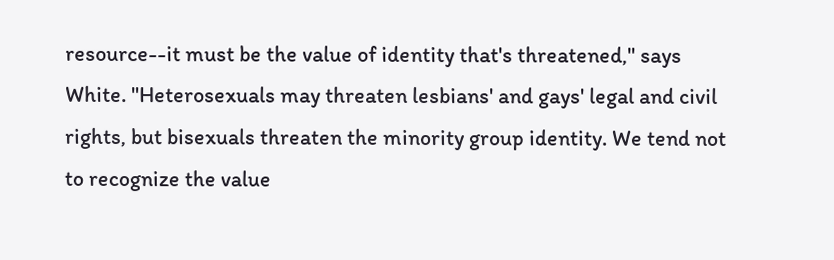resource--it must be the value of identity that's threatened," says White. "Heterosexuals may threaten lesbians' and gays' legal and civil rights, but bisexuals threaten the minority group identity. We tend not to recognize the value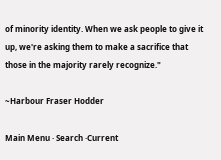of minority identity. When we ask people to give it up, we're asking them to make a sacrifice that those in the majority rarely recognize."

~Harbour Fraser Hodder

Main Menu · Search ·Current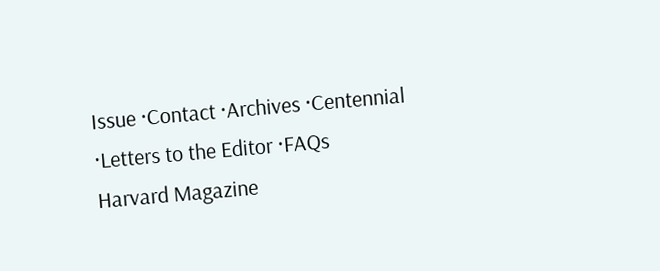Issue ·Contact ·Archives ·Centennial ·Letters to the Editor ·FAQs
Harvard Magazine